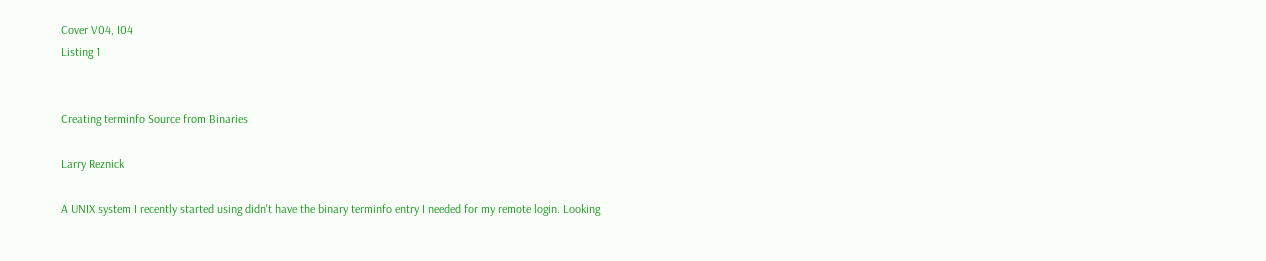Cover V04, I04
Listing 1


Creating terminfo Source from Binaries

Larry Reznick

A UNIX system I recently started using didn't have the binary terminfo entry I needed for my remote login. Looking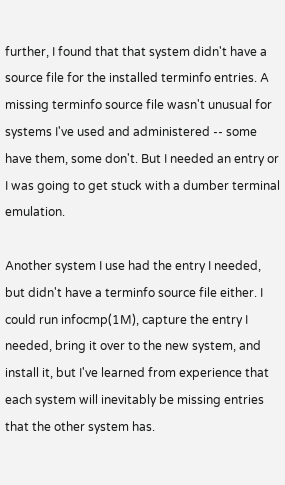further, I found that that system didn't have a source file for the installed terminfo entries. A missing terminfo source file wasn't unusual for systems I've used and administered -- some have them, some don't. But I needed an entry or I was going to get stuck with a dumber terminal emulation.

Another system I use had the entry I needed, but didn't have a terminfo source file either. I could run infocmp(1M), capture the entry I needed, bring it over to the new system, and install it, but I've learned from experience that each system will inevitably be missing entries that the other system has.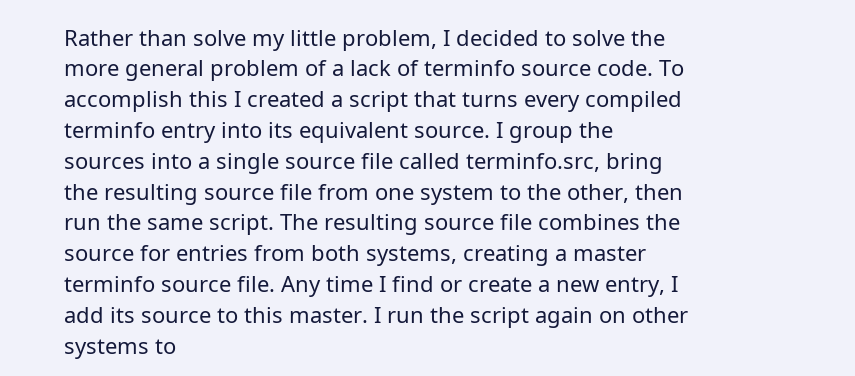Rather than solve my little problem, I decided to solve the more general problem of a lack of terminfo source code. To accomplish this I created a script that turns every compiled terminfo entry into its equivalent source. I group the sources into a single source file called terminfo.src, bring the resulting source file from one system to the other, then run the same script. The resulting source file combines the source for entries from both systems, creating a master terminfo source file. Any time I find or create a new entry, I add its source to this master. I run the script again on other systems to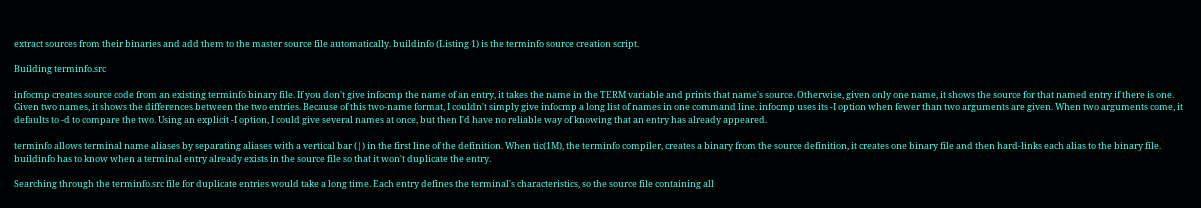extract sources from their binaries and add them to the master source file automatically. buildinfo (Listing 1) is the terminfo source creation script.

Building terminfo.src

infocmp creates source code from an existing terminfo binary file. If you don't give infocmp the name of an entry, it takes the name in the TERM variable and prints that name's source. Otherwise, given only one name, it shows the source for that named entry if there is one. Given two names, it shows the differences between the two entries. Because of this two-name format, I couldn't simply give infocmp a long list of names in one command line. infocmp uses its -I option when fewer than two arguments are given. When two arguments come, it defaults to -d to compare the two. Using an explicit -I option, I could give several names at once, but then I'd have no reliable way of knowing that an entry has already appeared.

terminfo allows terminal name aliases by separating aliases with a vertical bar (|) in the first line of the definition. When tic(1M), the terminfo compiler, creates a binary from the source definition, it creates one binary file and then hard-links each alias to the binary file. buildinfo has to know when a terminal entry already exists in the source file so that it won't duplicate the entry.

Searching through the terminfo.src file for duplicate entries would take a long time. Each entry defines the terminal's characteristics, so the source file containing all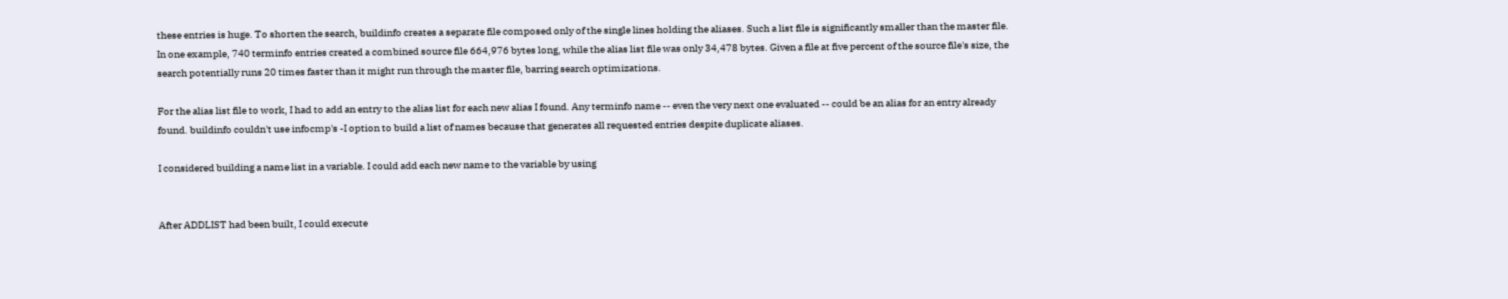these entries is huge. To shorten the search, buildinfo creates a separate file composed only of the single lines holding the aliases. Such a list file is significantly smaller than the master file. In one example, 740 terminfo entries created a combined source file 664,976 bytes long, while the alias list file was only 34,478 bytes. Given a file at five percent of the source file's size, the search potentially runs 20 times faster than it might run through the master file, barring search optimizations.

For the alias list file to work, I had to add an entry to the alias list for each new alias I found. Any terminfo name -- even the very next one evaluated -- could be an alias for an entry already found. buildinfo couldn't use infocmp's -I option to build a list of names because that generates all requested entries despite duplicate aliases.

I considered building a name list in a variable. I could add each new name to the variable by using


After ADDLIST had been built, I could execute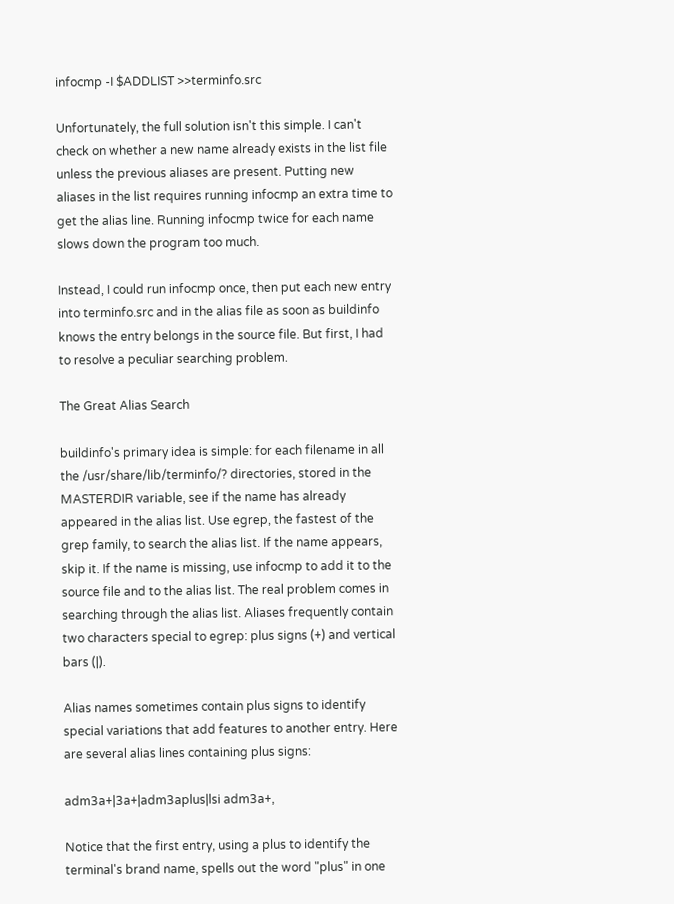infocmp -I $ADDLIST >>terminfo.src

Unfortunately, the full solution isn't this simple. I can't check on whether a new name already exists in the list file unless the previous aliases are present. Putting new aliases in the list requires running infocmp an extra time to get the alias line. Running infocmp twice for each name slows down the program too much.

Instead, I could run infocmp once, then put each new entry into terminfo.src and in the alias file as soon as buildinfo knows the entry belongs in the source file. But first, I had to resolve a peculiar searching problem.

The Great Alias Search

buildinfo's primary idea is simple: for each filename in all the /usr/share/lib/terminfo/? directories, stored in the MASTERDIR variable, see if the name has already appeared in the alias list. Use egrep, the fastest of the grep family, to search the alias list. If the name appears, skip it. If the name is missing, use infocmp to add it to the source file and to the alias list. The real problem comes in searching through the alias list. Aliases frequently contain two characters special to egrep: plus signs (+) and vertical bars (|).

Alias names sometimes contain plus signs to identify special variations that add features to another entry. Here are several alias lines containing plus signs:

adm3a+|3a+|adm3aplus|lsi adm3a+,

Notice that the first entry, using a plus to identify the terminal's brand name, spells out the word "plus" in one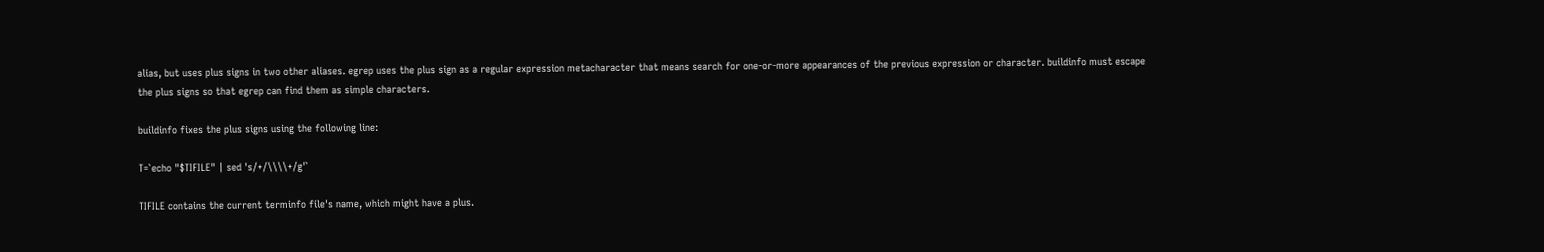alias, but uses plus signs in two other aliases. egrep uses the plus sign as a regular expression metacharacter that means search for one-or-more appearances of the previous expression or character. buildinfo must escape the plus signs so that egrep can find them as simple characters.

buildinfo fixes the plus signs using the following line:

T=`echo "$TIFILE" | sed 's/+/\\\\+/g'`

TIFILE contains the current terminfo file's name, which might have a plus.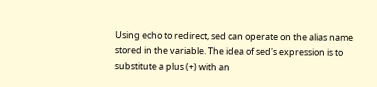Using echo to redirect, sed can operate on the alias name stored in the variable. The idea of sed's expression is to substitute a plus (+) with an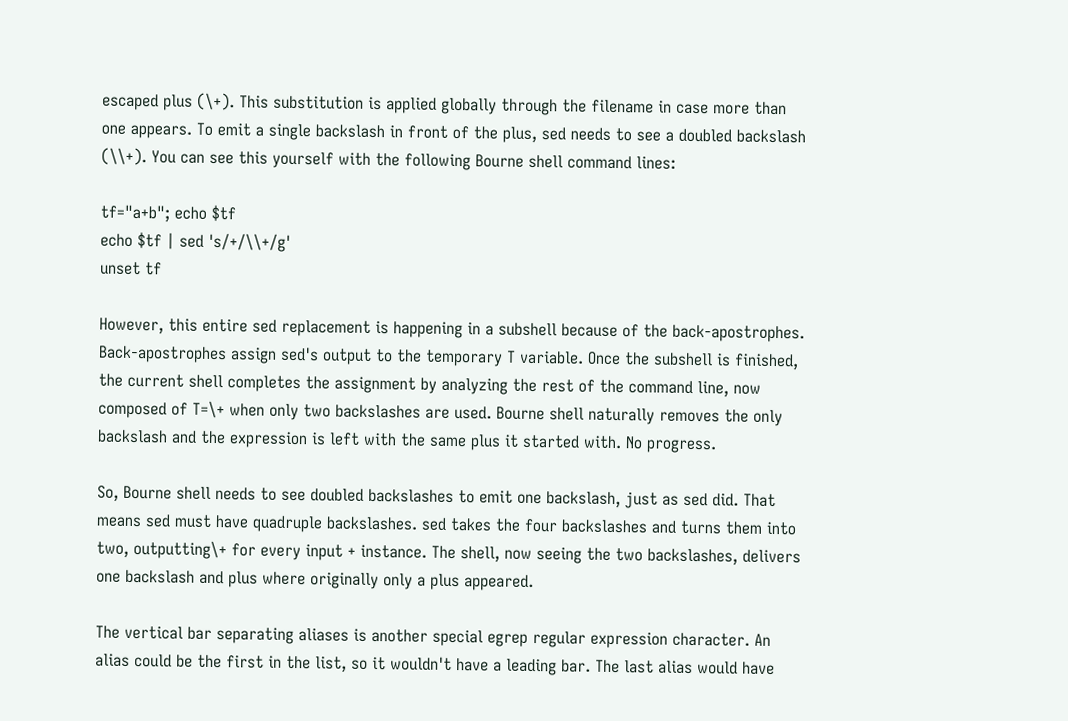escaped plus (\+). This substitution is applied globally through the filename in case more than one appears. To emit a single backslash in front of the plus, sed needs to see a doubled backslash (\\+). You can see this yourself with the following Bourne shell command lines:

tf="a+b"; echo $tf
echo $tf | sed 's/+/\\+/g'
unset tf

However, this entire sed replacement is happening in a subshell because of the back-apostrophes. Back-apostrophes assign sed's output to the temporary T variable. Once the subshell is finished, the current shell completes the assignment by analyzing the rest of the command line, now composed of T=\+ when only two backslashes are used. Bourne shell naturally removes the only backslash and the expression is left with the same plus it started with. No progress.

So, Bourne shell needs to see doubled backslashes to emit one backslash, just as sed did. That means sed must have quadruple backslashes. sed takes the four backslashes and turns them into two, outputting\+ for every input + instance. The shell, now seeing the two backslashes, delivers one backslash and plus where originally only a plus appeared.

The vertical bar separating aliases is another special egrep regular expression character. An alias could be the first in the list, so it wouldn't have a leading bar. The last alias would have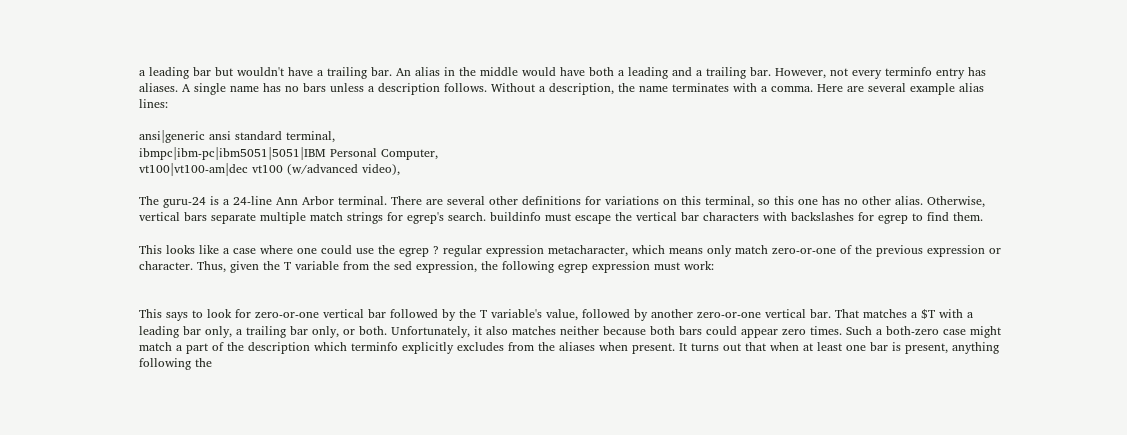a leading bar but wouldn't have a trailing bar. An alias in the middle would have both a leading and a trailing bar. However, not every terminfo entry has aliases. A single name has no bars unless a description follows. Without a description, the name terminates with a comma. Here are several example alias lines:

ansi|generic ansi standard terminal,
ibmpc|ibm-pc|ibm5051|5051|IBM Personal Computer,
vt100|vt100-am|dec vt100 (w/advanced video),

The guru-24 is a 24-line Ann Arbor terminal. There are several other definitions for variations on this terminal, so this one has no other alias. Otherwise, vertical bars separate multiple match strings for egrep's search. buildinfo must escape the vertical bar characters with backslashes for egrep to find them.

This looks like a case where one could use the egrep ? regular expression metacharacter, which means only match zero-or-one of the previous expression or character. Thus, given the T variable from the sed expression, the following egrep expression must work:


This says to look for zero-or-one vertical bar followed by the T variable's value, followed by another zero-or-one vertical bar. That matches a $T with a leading bar only, a trailing bar only, or both. Unfortunately, it also matches neither because both bars could appear zero times. Such a both-zero case might match a part of the description which terminfo explicitly excludes from the aliases when present. It turns out that when at least one bar is present, anything following the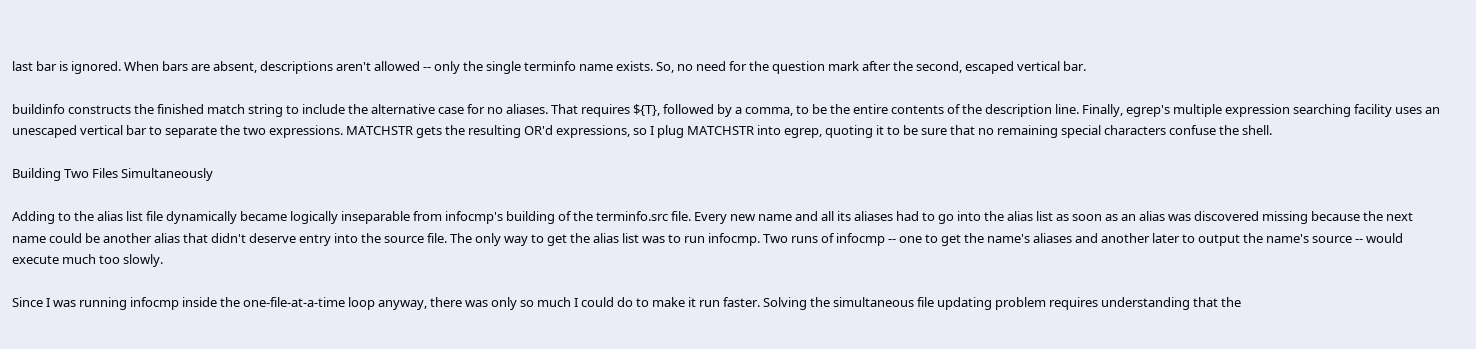last bar is ignored. When bars are absent, descriptions aren't allowed -- only the single terminfo name exists. So, no need for the question mark after the second, escaped vertical bar.

buildinfo constructs the finished match string to include the alternative case for no aliases. That requires ${T}, followed by a comma, to be the entire contents of the description line. Finally, egrep's multiple expression searching facility uses an unescaped vertical bar to separate the two expressions. MATCHSTR gets the resulting OR'd expressions, so I plug MATCHSTR into egrep, quoting it to be sure that no remaining special characters confuse the shell.

Building Two Files Simultaneously

Adding to the alias list file dynamically became logically inseparable from infocmp's building of the terminfo.src file. Every new name and all its aliases had to go into the alias list as soon as an alias was discovered missing because the next name could be another alias that didn't deserve entry into the source file. The only way to get the alias list was to run infocmp. Two runs of infocmp -- one to get the name's aliases and another later to output the name's source -- would execute much too slowly.

Since I was running infocmp inside the one-file-at-a-time loop anyway, there was only so much I could do to make it run faster. Solving the simultaneous file updating problem requires understanding that the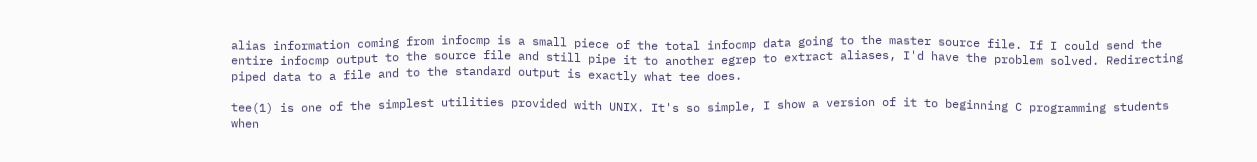alias information coming from infocmp is a small piece of the total infocmp data going to the master source file. If I could send the entire infocmp output to the source file and still pipe it to another egrep to extract aliases, I'd have the problem solved. Redirecting piped data to a file and to the standard output is exactly what tee does.

tee(1) is one of the simplest utilities provided with UNIX. It's so simple, I show a version of it to beginning C programming students when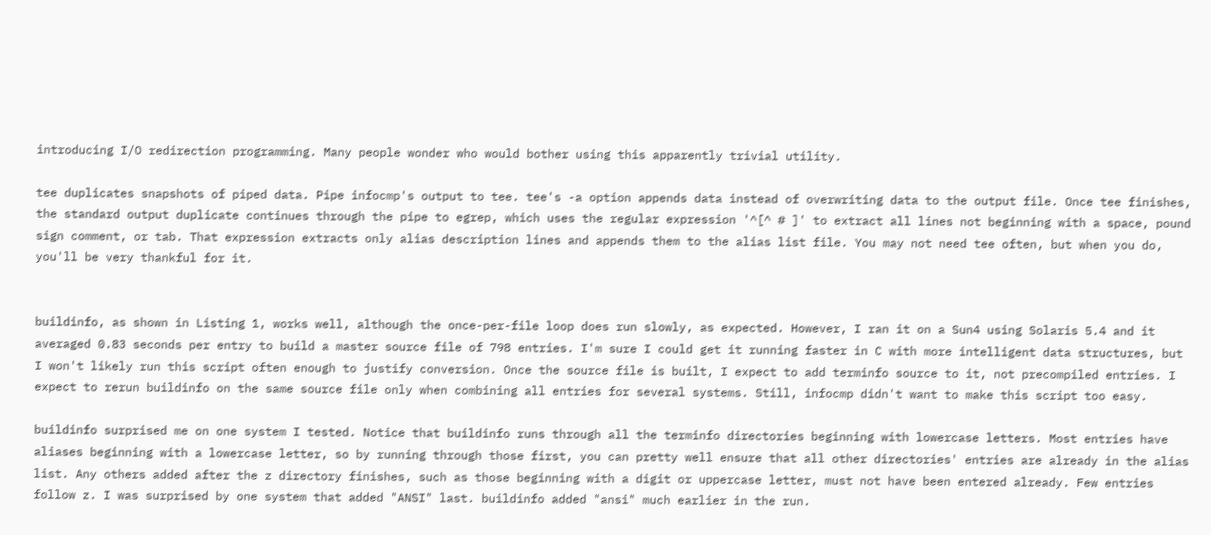introducing I/O redirection programming. Many people wonder who would bother using this apparently trivial utility.

tee duplicates snapshots of piped data. Pipe infocmp's output to tee. tee's -a option appends data instead of overwriting data to the output file. Once tee finishes, the standard output duplicate continues through the pipe to egrep, which uses the regular expression '^[^ # ]' to extract all lines not beginning with a space, pound sign comment, or tab. That expression extracts only alias description lines and appends them to the alias list file. You may not need tee often, but when you do, you'll be very thankful for it.


buildinfo, as shown in Listing 1, works well, although the once-per-file loop does run slowly, as expected. However, I ran it on a Sun4 using Solaris 5.4 and it averaged 0.83 seconds per entry to build a master source file of 798 entries. I'm sure I could get it running faster in C with more intelligent data structures, but I won't likely run this script often enough to justify conversion. Once the source file is built, I expect to add terminfo source to it, not precompiled entries. I expect to rerun buildinfo on the same source file only when combining all entries for several systems. Still, infocmp didn't want to make this script too easy.

buildinfo surprised me on one system I tested. Notice that buildinfo runs through all the terminfo directories beginning with lowercase letters. Most entries have aliases beginning with a lowercase letter, so by running through those first, you can pretty well ensure that all other directories' entries are already in the alias list. Any others added after the z directory finishes, such as those beginning with a digit or uppercase letter, must not have been entered already. Few entries follow z. I was surprised by one system that added "ANSI" last. buildinfo added "ansi" much earlier in the run.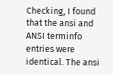Checking, I found that the ansi and ANSI terminfo entries were identical. The ansi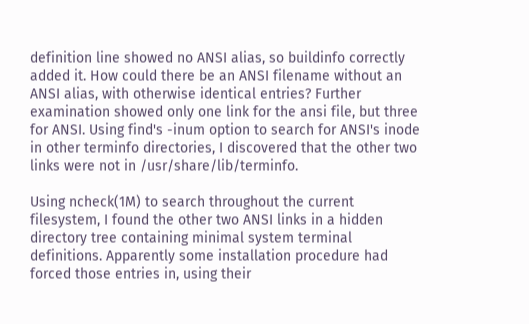definition line showed no ANSI alias, so buildinfo correctly added it. How could there be an ANSI filename without an ANSI alias, with otherwise identical entries? Further examination showed only one link for the ansi file, but three for ANSI. Using find's -inum option to search for ANSI's inode in other terminfo directories, I discovered that the other two links were not in /usr/share/lib/terminfo.

Using ncheck(1M) to search throughout the current filesystem, I found the other two ANSI links in a hidden directory tree containing minimal system terminal definitions. Apparently some installation procedure had forced those entries in, using their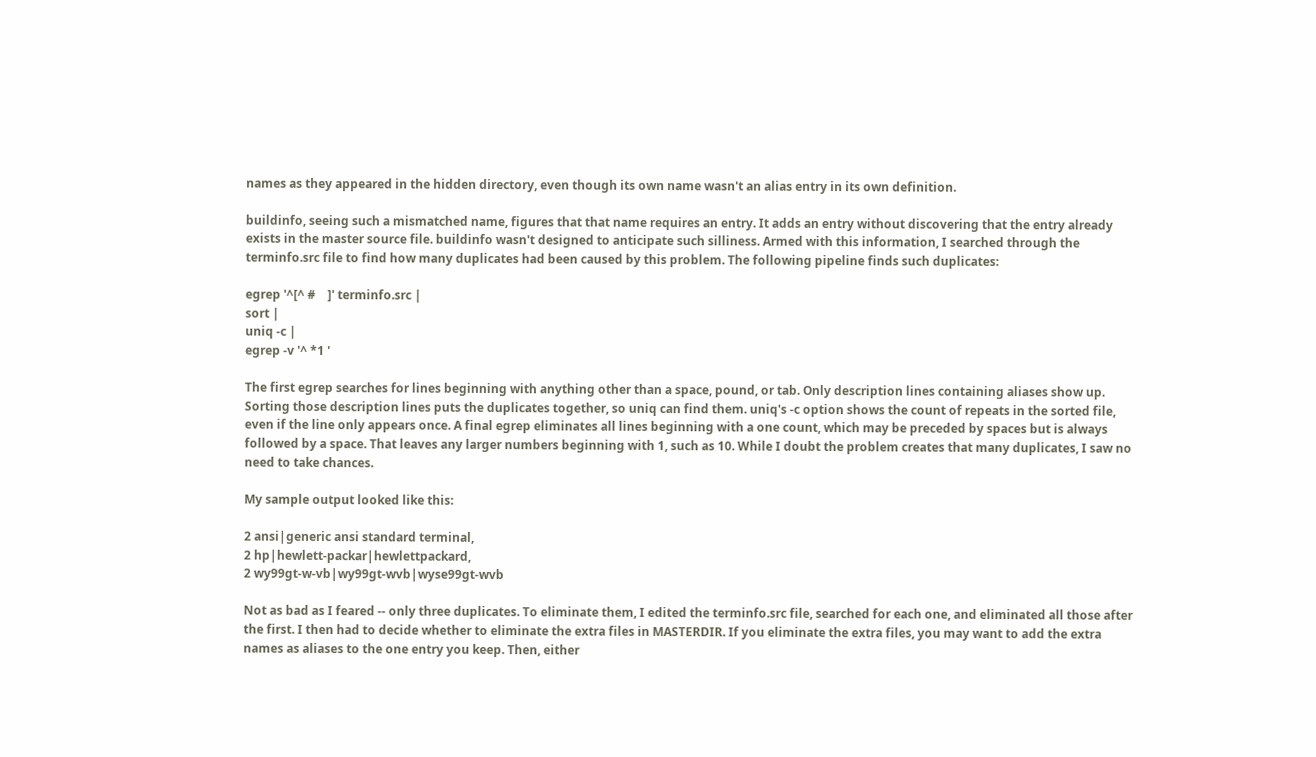names as they appeared in the hidden directory, even though its own name wasn't an alias entry in its own definition.

buildinfo, seeing such a mismatched name, figures that that name requires an entry. It adds an entry without discovering that the entry already exists in the master source file. buildinfo wasn't designed to anticipate such silliness. Armed with this information, I searched through the terminfo.src file to find how many duplicates had been caused by this problem. The following pipeline finds such duplicates:

egrep '^[^ #    ]' terminfo.src |
sort |
uniq -c |
egrep -v '^ *1 '

The first egrep searches for lines beginning with anything other than a space, pound, or tab. Only description lines containing aliases show up. Sorting those description lines puts the duplicates together, so uniq can find them. uniq's -c option shows the count of repeats in the sorted file, even if the line only appears once. A final egrep eliminates all lines beginning with a one count, which may be preceded by spaces but is always followed by a space. That leaves any larger numbers beginning with 1, such as 10. While I doubt the problem creates that many duplicates, I saw no need to take chances.

My sample output looked like this:

2 ansi|generic ansi standard terminal,
2 hp|hewlett-packar|hewlettpackard,
2 wy99gt-w-vb|wy99gt-wvb|wyse99gt-wvb

Not as bad as I feared -- only three duplicates. To eliminate them, I edited the terminfo.src file, searched for each one, and eliminated all those after the first. I then had to decide whether to eliminate the extra files in MASTERDIR. If you eliminate the extra files, you may want to add the extra names as aliases to the one entry you keep. Then, either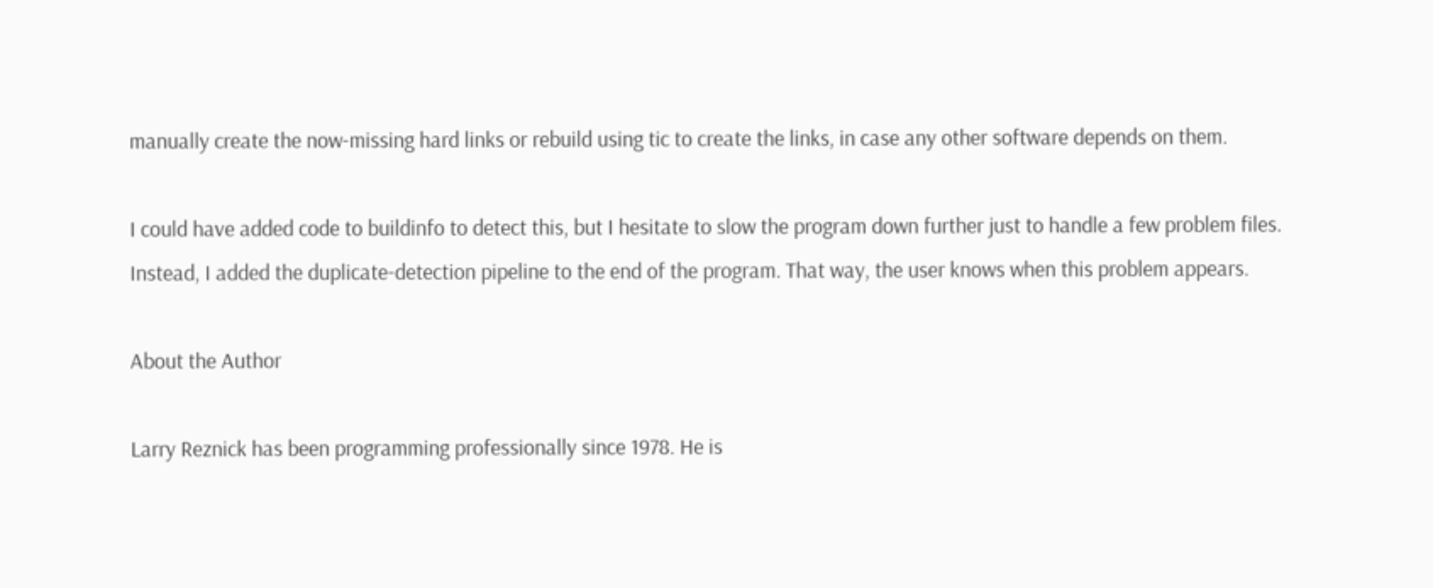manually create the now-missing hard links or rebuild using tic to create the links, in case any other software depends on them.

I could have added code to buildinfo to detect this, but I hesitate to slow the program down further just to handle a few problem files. Instead, I added the duplicate-detection pipeline to the end of the program. That way, the user knows when this problem appears.

About the Author

Larry Reznick has been programming professionally since 1978. He is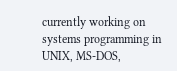currently working on systems programming in UNIX, MS-DOS,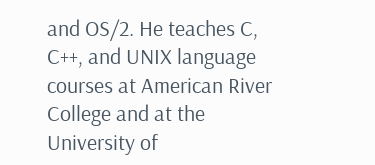and OS/2. He teaches C, C++, and UNIX language courses at American River College and at the University of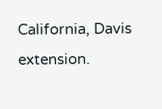California, Davis extension.